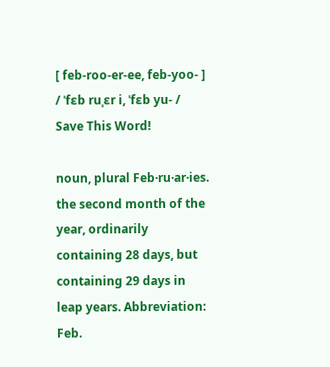[ feb-roo-er-ee, feb-yoo‐ ]
/ ˈfɛb ruˌɛr i, ˈfɛb yu‐ /
Save This Word!

noun, plural Feb·ru·ar·ies.
the second month of the year, ordinarily containing 28 days, but containing 29 days in leap years. Abbreviation: Feb.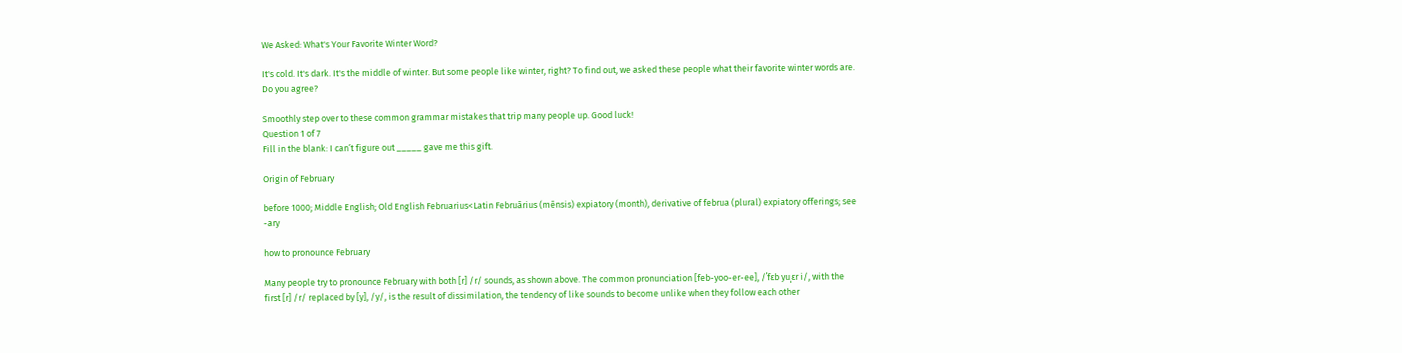We Asked: What's Your Favorite Winter Word?

It's cold. It's dark. It's the middle of winter. But some people like winter, right? To find out, we asked these people what their favorite winter words are. Do you agree?

Smoothly step over to these common grammar mistakes that trip many people up. Good luck!
Question 1 of 7
Fill in the blank: I can’t figure out _____ gave me this gift.

Origin of February

before 1000; Middle English; Old English Februarius<Latin Februārius (mēnsis) expiatory (month), derivative of februa (plural) expiatory offerings; see -ary

how to pronounce February

Many people try to pronounce February with both [r] /r/ sounds, as shown above. The common pronunciation [feb-yoo-er-ee], /ˈfɛb yuˌɛr i/, with the first [r] /r/ replaced by [y], /y/, is the result of dissimilation, the tendency of like sounds to become unlike when they follow each other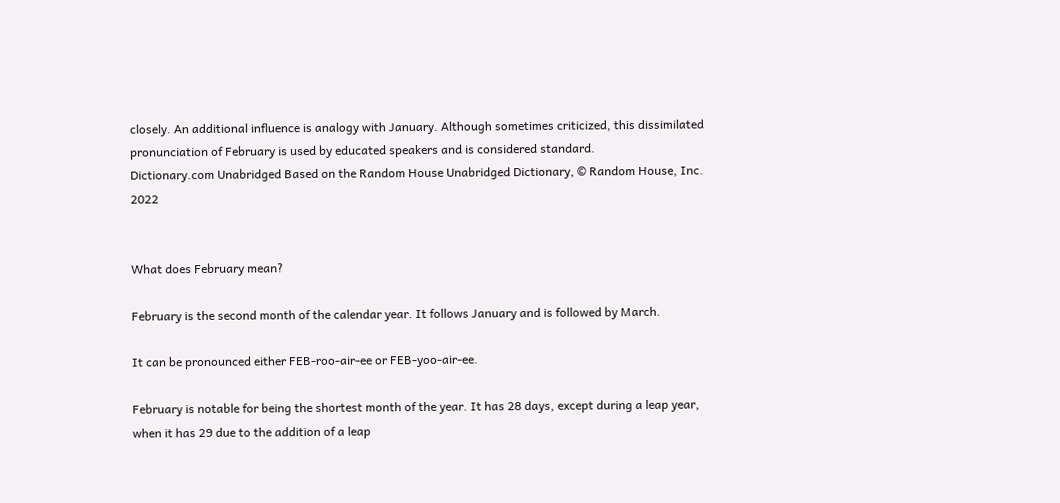closely. An additional influence is analogy with January. Although sometimes criticized, this dissimilated pronunciation of February is used by educated speakers and is considered standard.
Dictionary.com Unabridged Based on the Random House Unabridged Dictionary, © Random House, Inc. 2022


What does February mean?

February is the second month of the calendar year. It follows January and is followed by March.

It can be pronounced either FEB-roo-air-ee or FEB-yoo-air-ee.

February is notable for being the shortest month of the year. It has 28 days, except during a leap year, when it has 29 due to the addition of a leap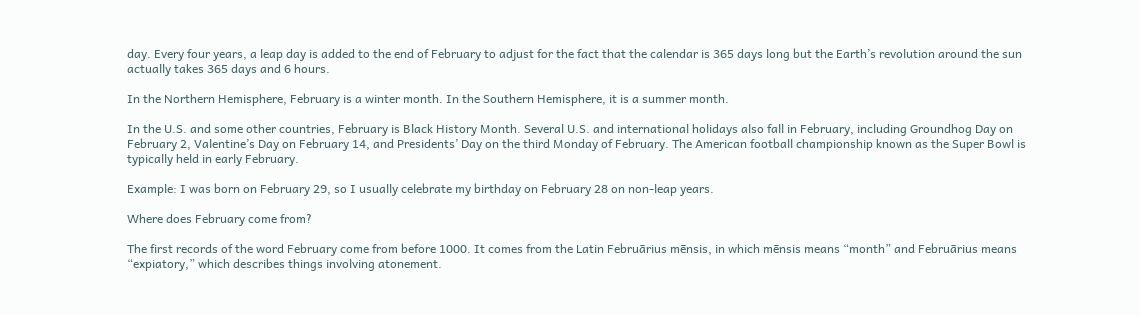day. Every four years, a leap day is added to the end of February to adjust for the fact that the calendar is 365 days long but the Earth’s revolution around the sun actually takes 365 days and 6 hours.

In the Northern Hemisphere, February is a winter month. In the Southern Hemisphere, it is a summer month.

In the U.S. and some other countries, February is Black History Month. Several U.S. and international holidays also fall in February, including Groundhog Day on February 2, Valentine’s Day on February 14, and Presidents’ Day on the third Monday of February. The American football championship known as the Super Bowl is typically held in early February.

Example: I was born on February 29, so I usually celebrate my birthday on February 28 on non-leap years.

Where does February come from?

The first records of the word February come from before 1000. It comes from the Latin Februārius mēnsis, in which mēnsis means “month” and Februārius means “expiatory,” which describes things involving atonement.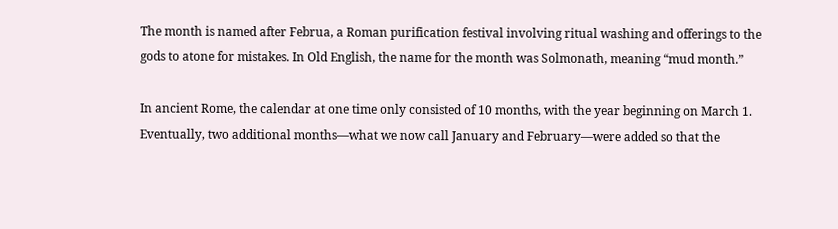The month is named after Februa, a Roman purification festival involving ritual washing and offerings to the gods to atone for mistakes. In Old English, the name for the month was Solmonath, meaning “mud month.”

In ancient Rome, the calendar at one time only consisted of 10 months, with the year beginning on March 1. Eventually, two additional months—what we now call January and February—were added so that the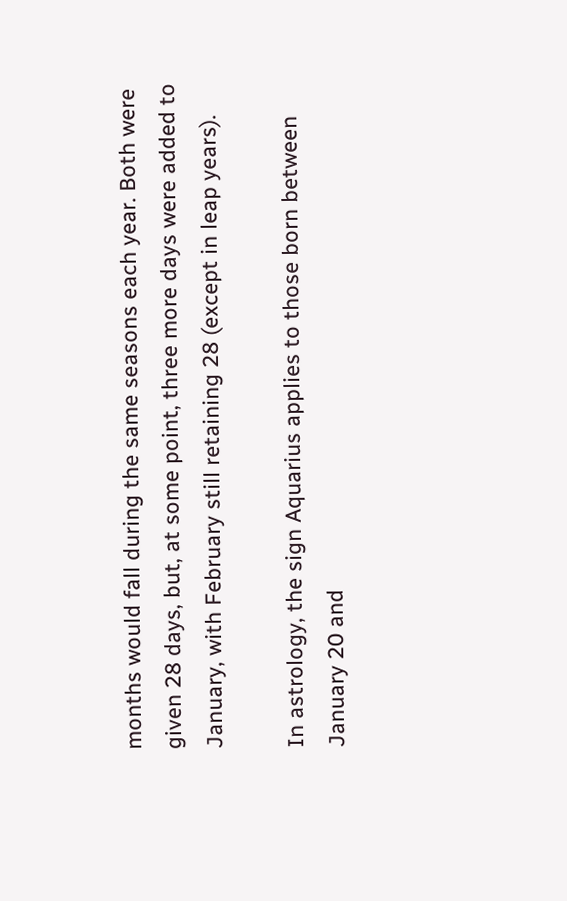months would fall during the same seasons each year. Both were given 28 days, but, at some point, three more days were added to January, with February still retaining 28 (except in leap years).

In astrology, the sign Aquarius applies to those born between January 20 and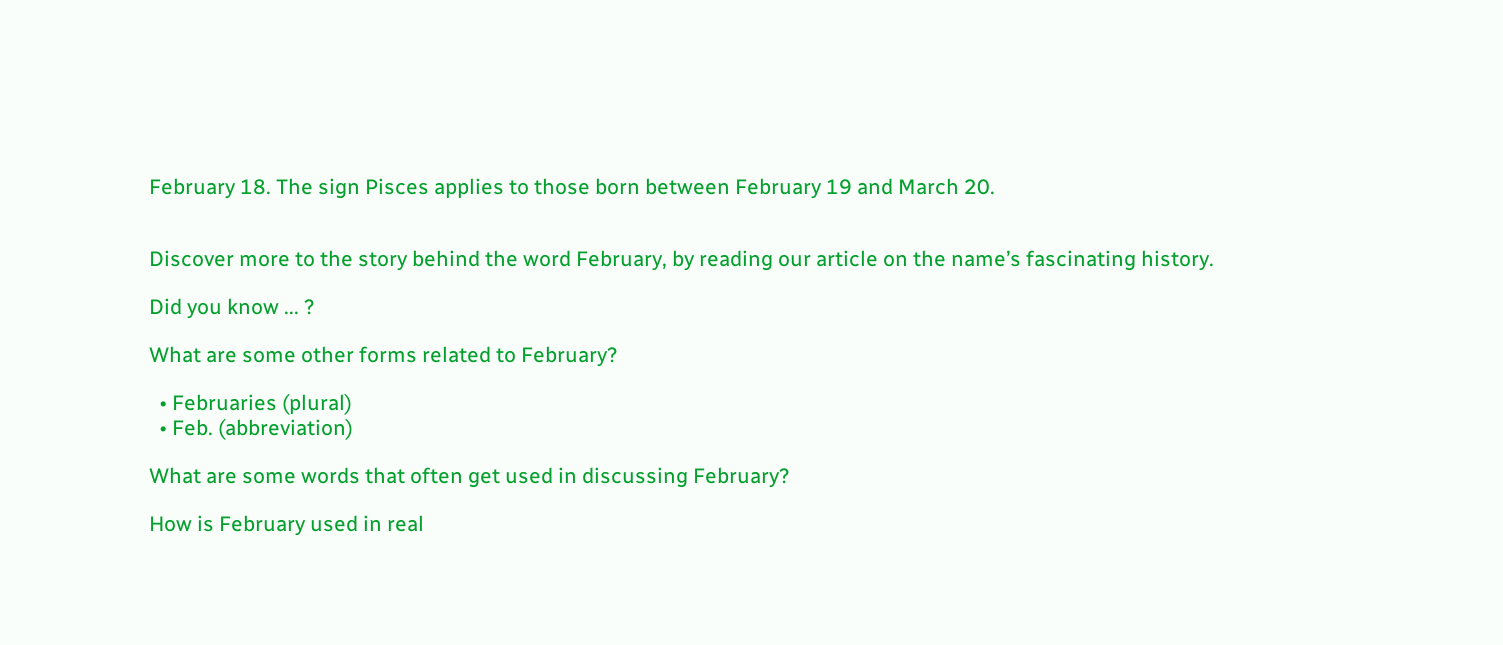February 18. The sign Pisces applies to those born between February 19 and March 20.


Discover more to the story behind the word February, by reading our article on the name’s fascinating history.

Did you know ... ?

What are some other forms related to February?

  • Februaries (plural)
  • Feb. (abbreviation)

What are some words that often get used in discussing February?

How is February used in real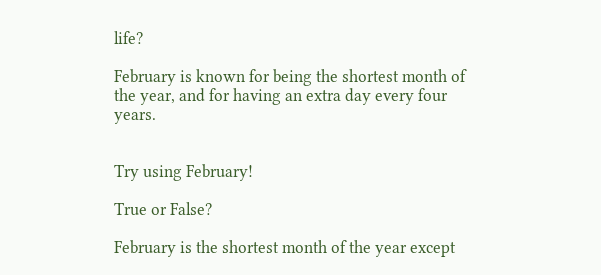life?

February is known for being the shortest month of the year, and for having an extra day every four years.


Try using February!

True or False?

February is the shortest month of the year except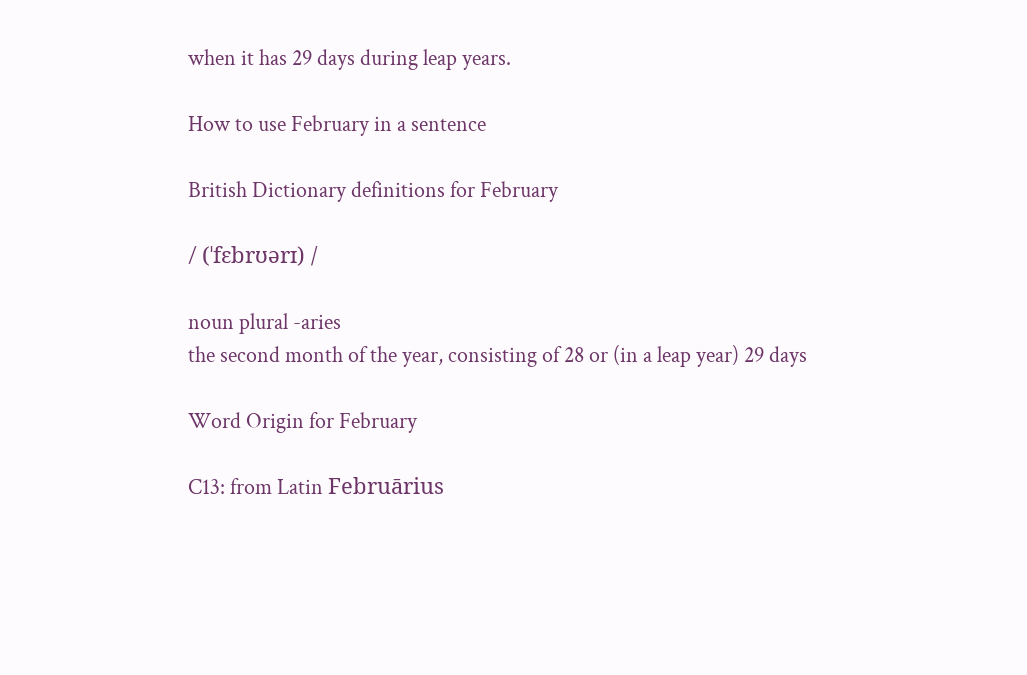when it has 29 days during leap years.

How to use February in a sentence

British Dictionary definitions for February

/ (ˈfɛbrʊərɪ) /

noun plural -aries
the second month of the year, consisting of 28 or (in a leap year) 29 days

Word Origin for February

C13: from Latin Februārius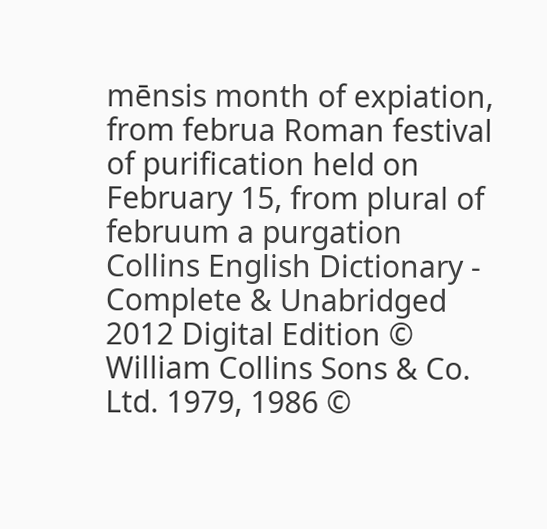mēnsis month of expiation, from februa Roman festival of purification held on February 15, from plural of februum a purgation
Collins English Dictionary - Complete & Unabridged 2012 Digital Edition © William Collins Sons & Co. Ltd. 1979, 1986 ©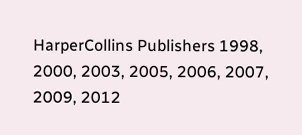HarperCollins Publishers 1998, 2000, 2003, 2005, 2006, 2007, 2009, 2012